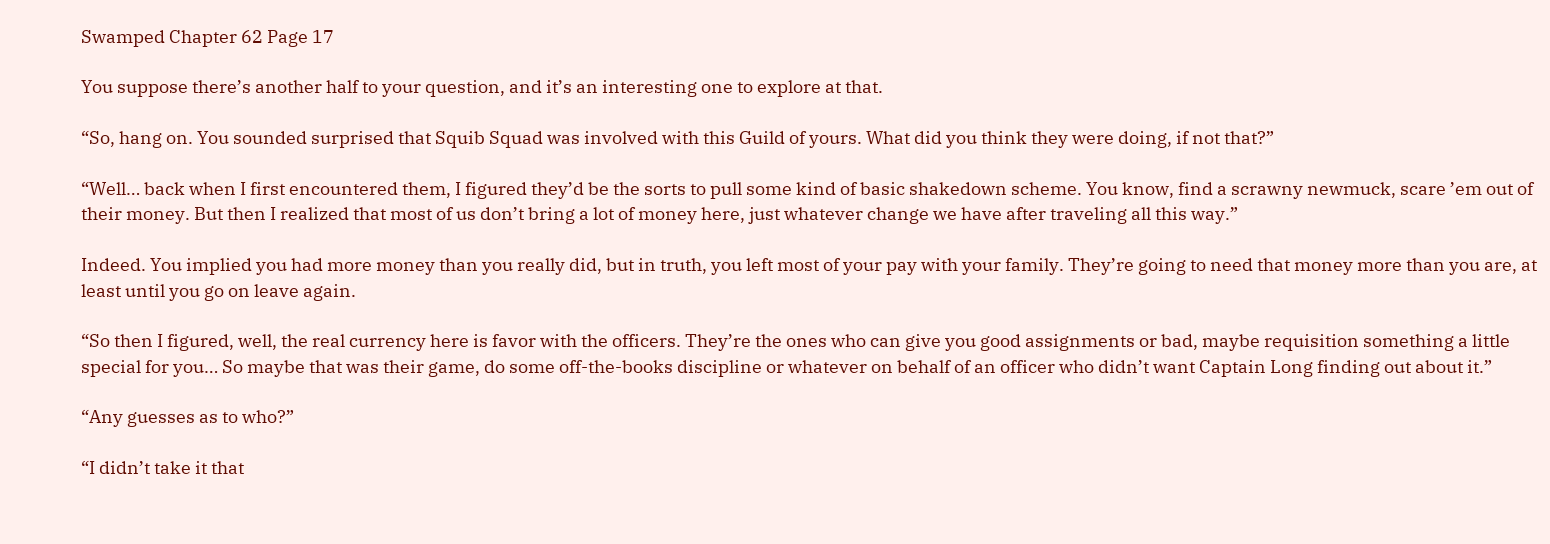Swamped Chapter 62 Page 17

You suppose there’s another half to your question, and it’s an interesting one to explore at that.

“So, hang on. You sounded surprised that Squib Squad was involved with this Guild of yours. What did you think they were doing, if not that?”

“Well… back when I first encountered them, I figured they’d be the sorts to pull some kind of basic shakedown scheme. You know, find a scrawny newmuck, scare ’em out of their money. But then I realized that most of us don’t bring a lot of money here, just whatever change we have after traveling all this way.”

Indeed. You implied you had more money than you really did, but in truth, you left most of your pay with your family. They’re going to need that money more than you are, at least until you go on leave again.

“So then I figured, well, the real currency here is favor with the officers. They’re the ones who can give you good assignments or bad, maybe requisition something a little special for you… So maybe that was their game, do some off-the-books discipline or whatever on behalf of an officer who didn’t want Captain Long finding out about it.”

“Any guesses as to who?”

“I didn’t take it that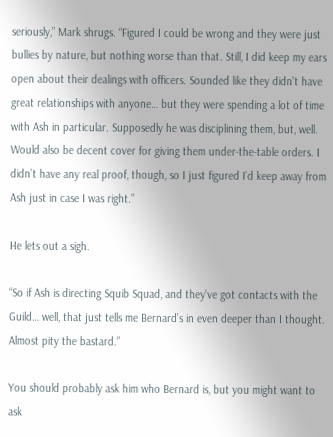seriously,” Mark shrugs. “Figured I could be wrong and they were just bullies by nature, but nothing worse than that. Still, I did keep my ears open about their dealings with officers. Sounded like they didn’t have great relationships with anyone… but they were spending a lot of time with Ash in particular. Supposedly he was disciplining them, but, well. Would also be decent cover for giving them under-the-table orders. I didn’t have any real proof, though, so I just figured I’d keep away from Ash just in case I was right.”

He lets out a sigh.

“So if Ash is directing Squib Squad, and they’ve got contacts with the Guild… well, that just tells me Bernard’s in even deeper than I thought. Almost pity the bastard.”

You should probably ask him who Bernard is, but you might want to ask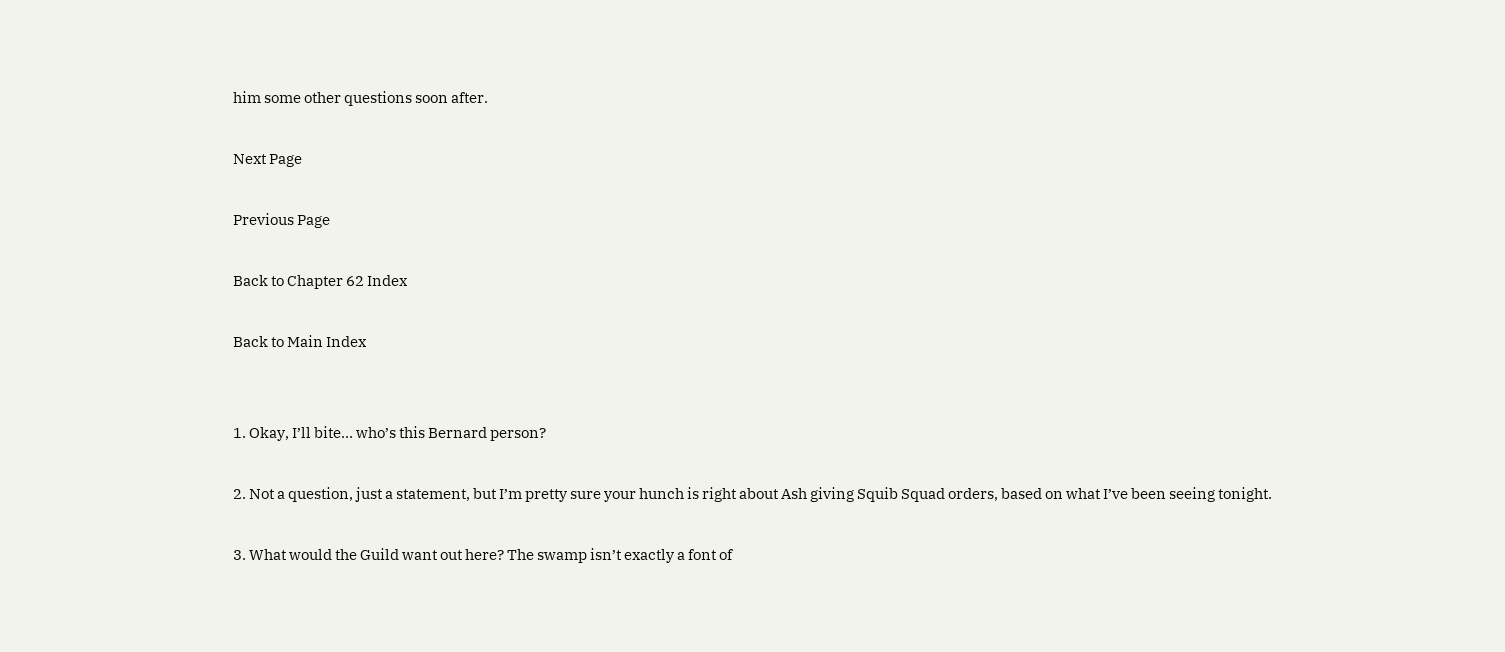him some other questions soon after.

Next Page

Previous Page

Back to Chapter 62 Index

Back to Main Index


1. Okay, I’ll bite… who’s this Bernard person?

2. Not a question, just a statement, but I’m pretty sure your hunch is right about Ash giving Squib Squad orders, based on what I’ve been seeing tonight.

3. What would the Guild want out here? The swamp isn’t exactly a font of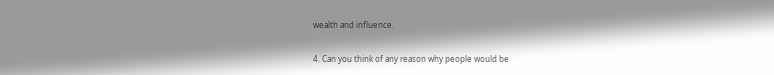wealth and influence.

4. Can you think of any reason why people would be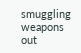smuggling weapons out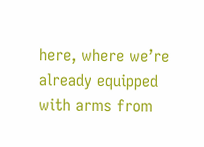here, where we’re already equipped with arms from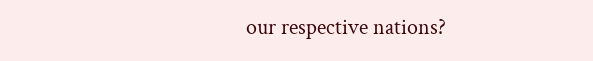our respective nations?